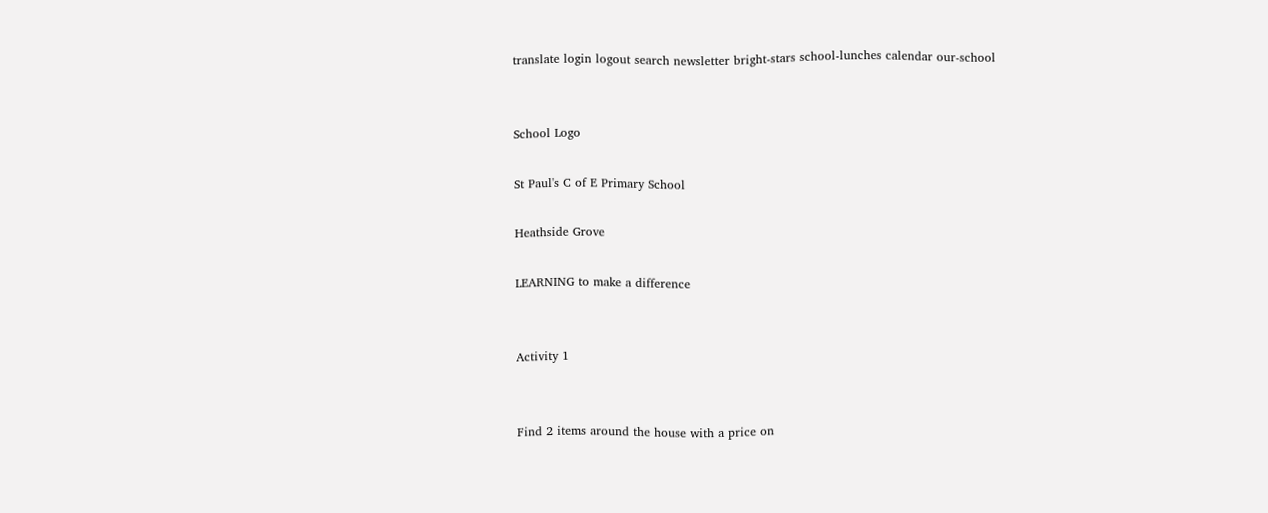translate login logout search newsletter bright-stars school-lunches calendar our-school


School Logo

St Paul's C of E Primary School

Heathside Grove

LEARNING to make a difference


Activity 1


Find 2 items around the house with a price on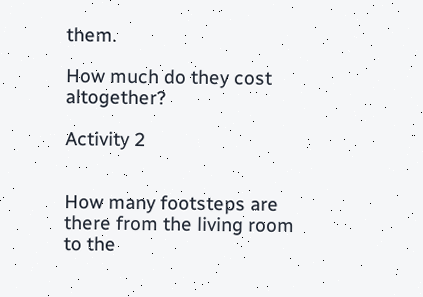them.

How much do they cost altogether?

Activity 2


How many footsteps are there from the living room to the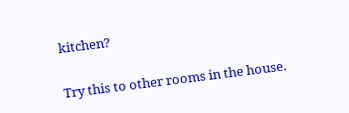kitchen?


Try this to other rooms in the house.